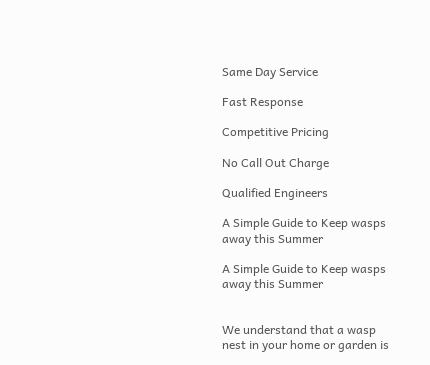Same Day Service

Fast Response

Competitive Pricing

No Call Out Charge

Qualified Engineers

A Simple Guide to Keep wasps away this Summer

A Simple Guide to Keep wasps away this Summer


We understand that a wasp nest in your home or garden is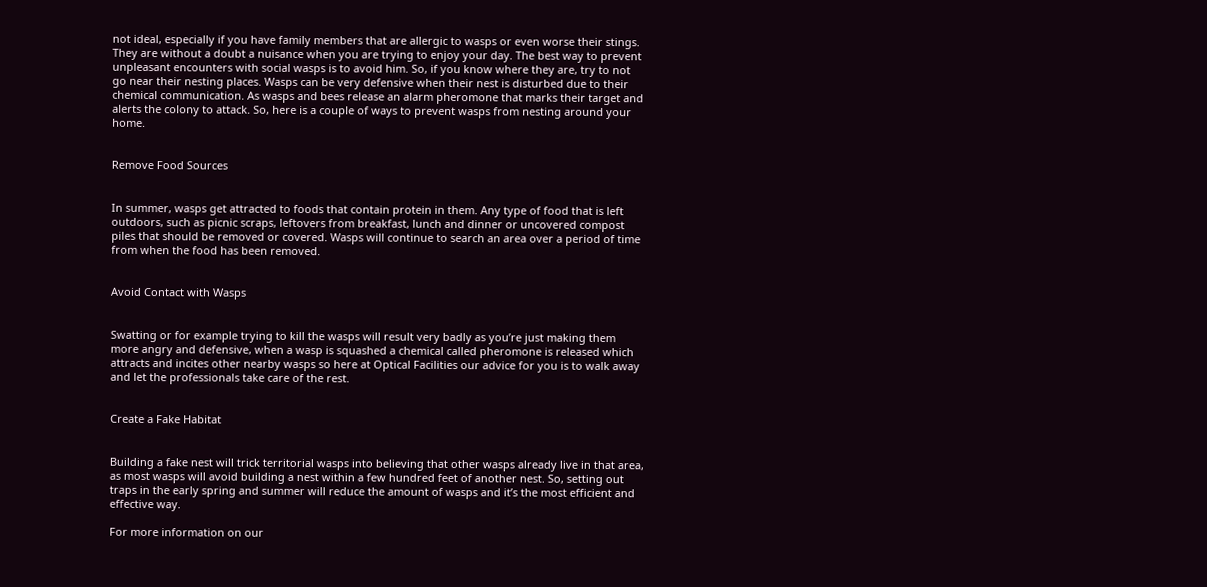not ideal, especially if you have family members that are allergic to wasps or even worse their stings. They are without a doubt a nuisance when you are trying to enjoy your day. The best way to prevent unpleasant encounters with social wasps is to avoid him. So, if you know where they are, try to not go near their nesting places. Wasps can be very defensive when their nest is disturbed due to their chemical communication. As wasps and bees release an alarm pheromone that marks their target and alerts the colony to attack. So, here is a couple of ways to prevent wasps from nesting around your home.


Remove Food Sources


In summer, wasps get attracted to foods that contain protein in them. Any type of food that is left outdoors, such as picnic scraps, leftovers from breakfast, lunch and dinner or uncovered compost piles that should be removed or covered. Wasps will continue to search an area over a period of time from when the food has been removed.


Avoid Contact with Wasps


Swatting or for example trying to kill the wasps will result very badly as you’re just making them more angry and defensive, when a wasp is squashed a chemical called pheromone is released which attracts and incites other nearby wasps so here at Optical Facilities our advice for you is to walk away and let the professionals take care of the rest.


Create a Fake Habitat


Building a fake nest will trick territorial wasps into believing that other wasps already live in that area, as most wasps will avoid building a nest within a few hundred feet of another nest. So, setting out traps in the early spring and summer will reduce the amount of wasps and it’s the most efficient and effective way.

For more information on our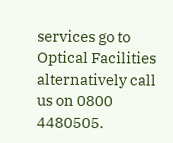services go to Optical Facilities alternatively call us on 0800 4480505.